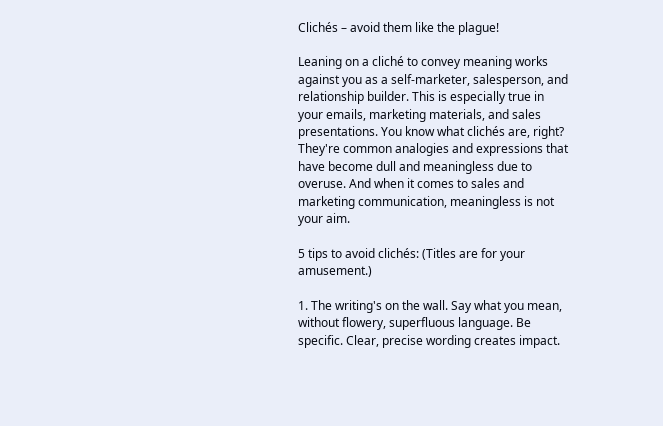Clichés – avoid them like the plague!

Leaning on a cliché to convey meaning works against you as a self-marketer, salesperson, and relationship builder. This is especially true in your emails, marketing materials, and sales presentations. You know what clichés are, right? They're common analogies and expressions that have become dull and meaningless due to overuse. And when it comes to sales and marketing communication, meaningless is not your aim.

5 tips to avoid clichés: (Titles are for your amusement.)

1. The writing's on the wall. Say what you mean, without flowery, superfluous language. Be specific. Clear, precise wording creates impact.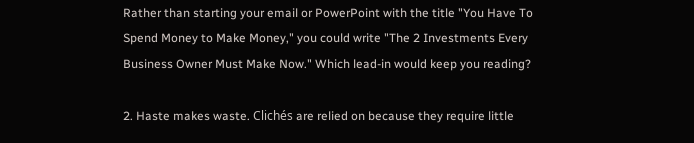Rather than starting your email or PowerPoint with the title "You Have To Spend Money to Make Money," you could write "The 2 Investments Every Business Owner Must Make Now." Which lead-in would keep you reading?

2. Haste makes waste. Clichés are relied on because they require little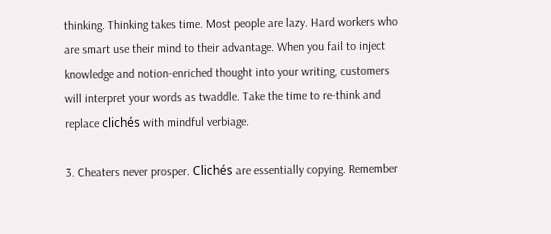thinking. Thinking takes time. Most people are lazy. Hard workers who are smart use their mind to their advantage. When you fail to inject knowledge and notion-enriched thought into your writing, customers will interpret your words as twaddle. Take the time to re-think and replace clichés with mindful verbiage.

3. Cheaters never prosper. Clichés are essentially copying. Remember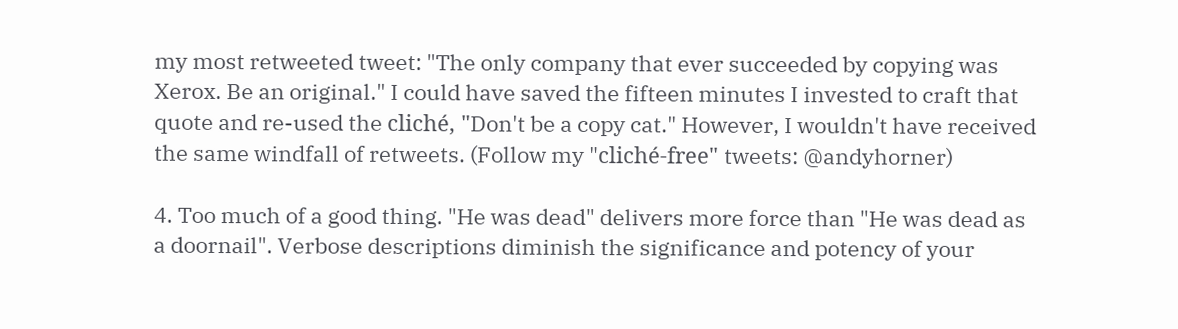my most retweeted tweet: "The only company that ever succeeded by copying was Xerox. Be an original." I could have saved the fifteen minutes I invested to craft that quote and re-used the cliché, "Don't be a copy cat." However, I wouldn't have received the same windfall of retweets. (Follow my "cliché-free" tweets: @andyhorner)

4. Too much of a good thing. "He was dead" delivers more force than "He was dead as a doornail". Verbose descriptions diminish the significance and potency of your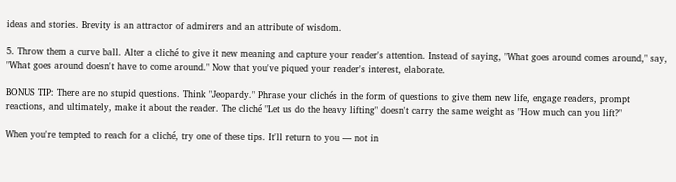ideas and stories. Brevity is an attractor of admirers and an attribute of wisdom.

5. Throw them a curve ball. Alter a cliché to give it new meaning and capture your reader's attention. Instead of saying, "What goes around comes around," say, "What goes around doesn't have to come around." Now that you've piqued your reader's interest, elaborate.

BONUS TIP: There are no stupid questions. Think "Jeopardy." Phrase your clichés in the form of questions to give them new life, engage readers, prompt reactions, and ultimately, make it about the reader. The cliché "Let us do the heavy lifting" doesn't carry the same weight as "How much can you lift?"

When you're tempted to reach for a cliché, try one of these tips. It'll return to you — not in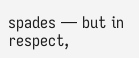spades — but in respect,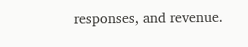responses, and revenue.